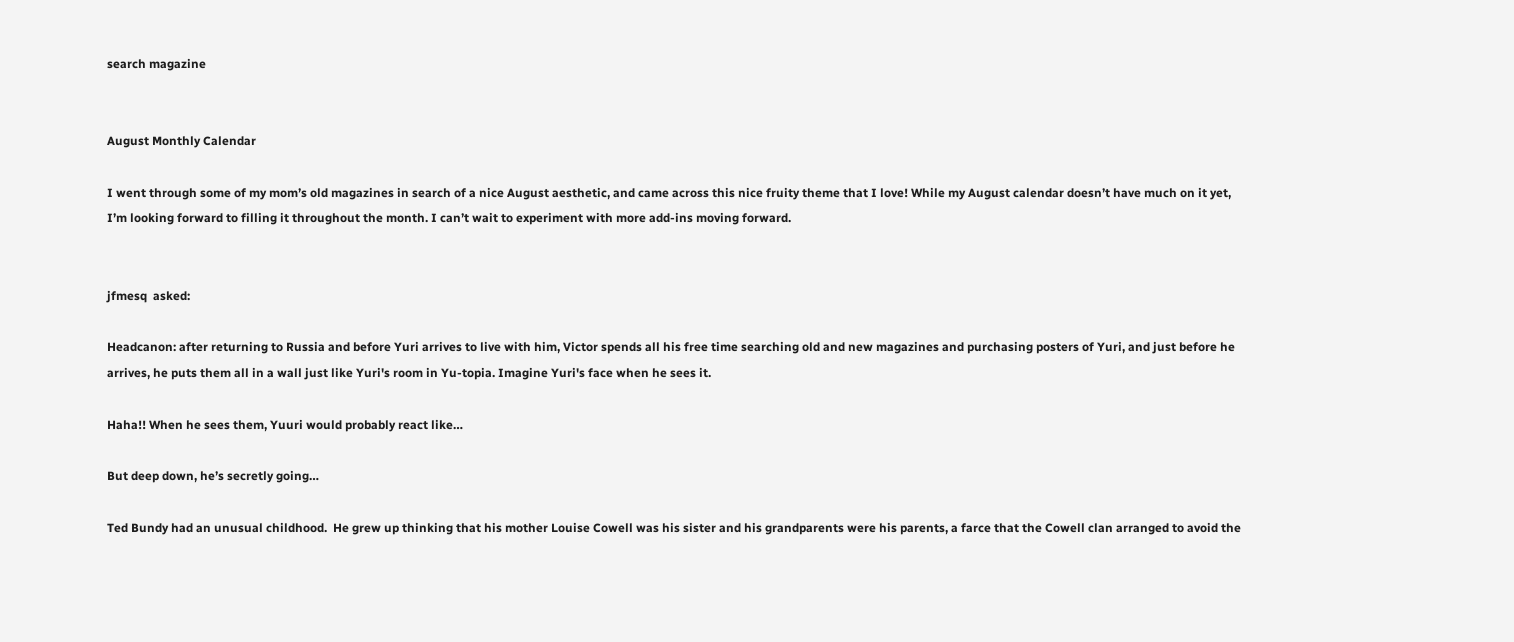search magazine


August Monthly Calendar

I went through some of my mom’s old magazines in search of a nice August aesthetic, and came across this nice fruity theme that I love! While my August calendar doesn’t have much on it yet, I’m looking forward to filling it throughout the month. I can’t wait to experiment with more add-ins moving forward.


jfmesq  asked:

Headcanon: after returning to Russia and before Yuri arrives to live with him, Victor spends all his free time searching old and new magazines and purchasing posters of Yuri, and just before he arrives, he puts them all in a wall just like Yuri's room in Yu-topia. Imagine Yuri's face when he sees it.

Haha!! When he sees them, Yuuri would probably react like…

But deep down, he’s secretly going…

Ted Bundy had an unusual childhood.  He grew up thinking that his mother Louise Cowell was his sister and his grandparents were his parents, a farce that the Cowell clan arranged to avoid the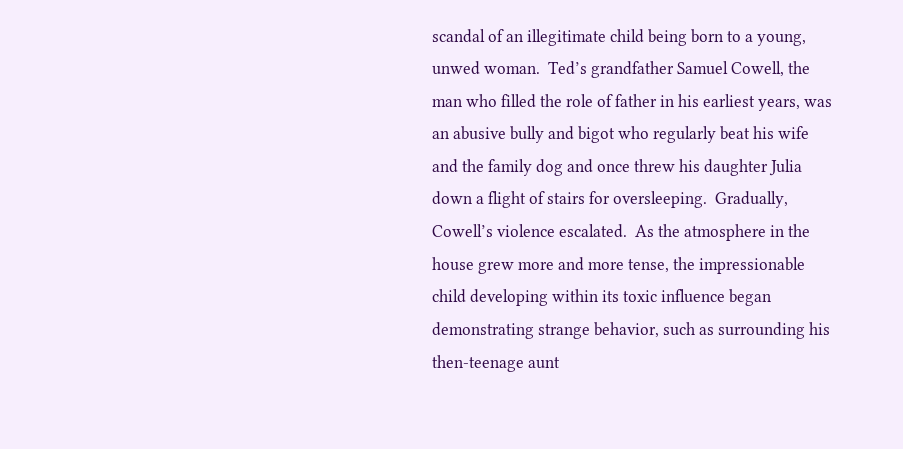scandal of an illegitimate child being born to a young, unwed woman.  Ted’s grandfather Samuel Cowell, the man who filled the role of father in his earliest years, was an abusive bully and bigot who regularly beat his wife and the family dog and once threw his daughter Julia down a flight of stairs for oversleeping.  Gradually, Cowell’s violence escalated.  As the atmosphere in the house grew more and more tense, the impressionable child developing within its toxic influence began demonstrating strange behavior, such as surrounding his then-teenage aunt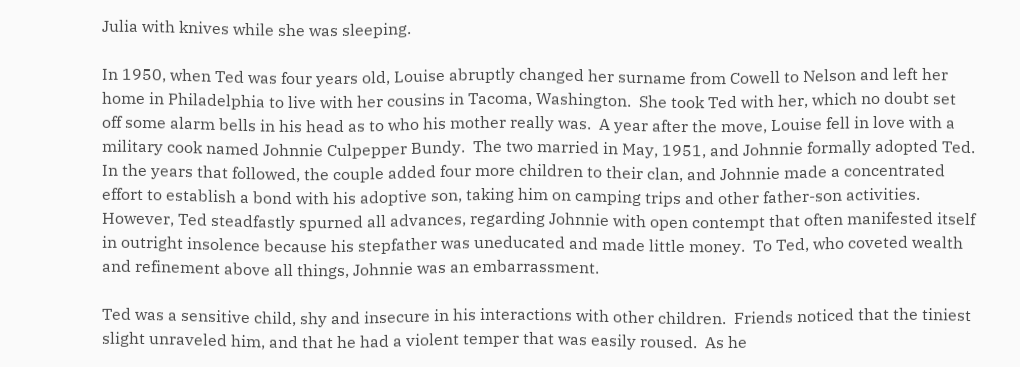Julia with knives while she was sleeping.

In 1950, when Ted was four years old, Louise abruptly changed her surname from Cowell to Nelson and left her home in Philadelphia to live with her cousins in Tacoma, Washington.  She took Ted with her, which no doubt set off some alarm bells in his head as to who his mother really was.  A year after the move, Louise fell in love with a military cook named Johnnie Culpepper Bundy.  The two married in May, 1951, and Johnnie formally adopted Ted.  In the years that followed, the couple added four more children to their clan, and Johnnie made a concentrated effort to establish a bond with his adoptive son, taking him on camping trips and other father-son activities.  However, Ted steadfastly spurned all advances, regarding Johnnie with open contempt that often manifested itself in outright insolence because his stepfather was uneducated and made little money.  To Ted, who coveted wealth and refinement above all things, Johnnie was an embarrassment.

Ted was a sensitive child, shy and insecure in his interactions with other children.  Friends noticed that the tiniest slight unraveled him, and that he had a violent temper that was easily roused.  As he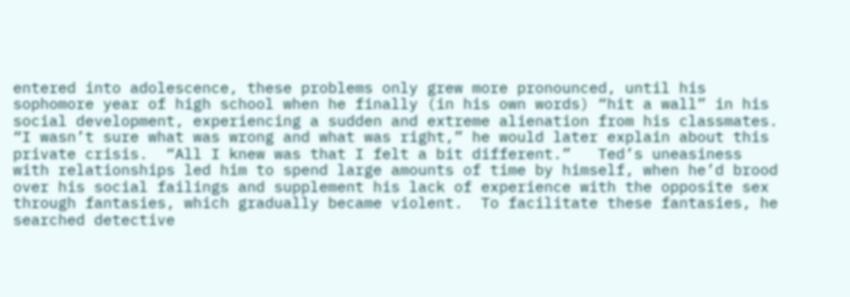entered into adolescence, these problems only grew more pronounced, until his sophomore year of high school when he finally (in his own words) “hit a wall” in his social development, experiencing a sudden and extreme alienation from his classmates. “I wasn’t sure what was wrong and what was right,” he would later explain about this private crisis.  “All I knew was that I felt a bit different.”   Ted’s uneasiness with relationships led him to spend large amounts of time by himself, when he’d brood over his social failings and supplement his lack of experience with the opposite sex through fantasies, which gradually became violent.  To facilitate these fantasies, he searched detective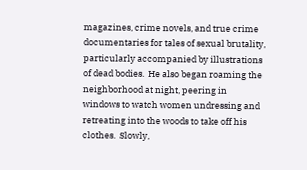magazines, crime novels, and true crime documentaries for tales of sexual brutality, particularly accompanied by illustrations of dead bodies.  He also began roaming the neighborhood at night, peering in windows to watch women undressing and retreating into the woods to take off his clothes.  Slowly,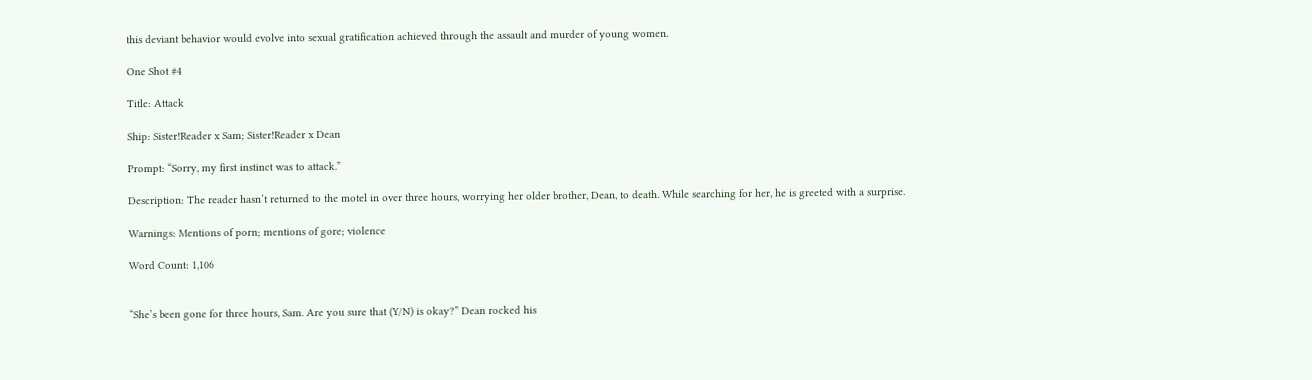this deviant behavior would evolve into sexual gratification achieved through the assault and murder of young women.

One Shot #4

Title: Attack

Ship: Sister!Reader x Sam; Sister!Reader x Dean

Prompt: “Sorry, my first instinct was to attack.”

Description: The reader hasn’t returned to the motel in over three hours, worrying her older brother, Dean, to death. While searching for her, he is greeted with a surprise.

Warnings: Mentions of porn; mentions of gore; violence

Word Count: 1,106


“She’s been gone for three hours, Sam. Are you sure that (Y/N) is okay?” Dean rocked his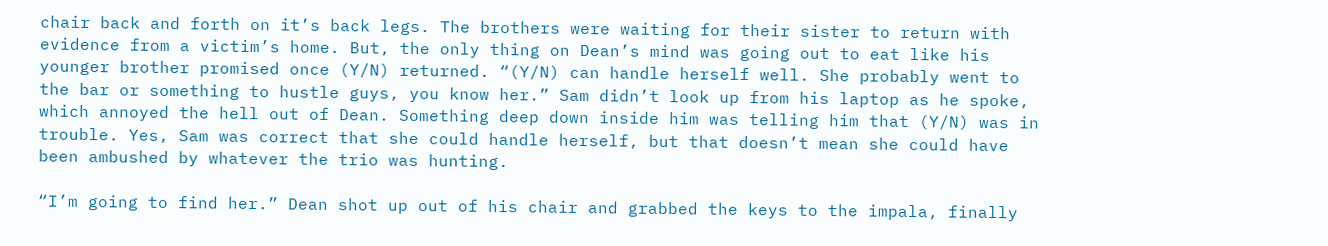chair back and forth on it’s back legs. The brothers were waiting for their sister to return with evidence from a victim’s home. But, the only thing on Dean’s mind was going out to eat like his younger brother promised once (Y/N) returned. “(Y/N) can handle herself well. She probably went to the bar or something to hustle guys, you know her.” Sam didn’t look up from his laptop as he spoke, which annoyed the hell out of Dean. Something deep down inside him was telling him that (Y/N) was in trouble. Yes, Sam was correct that she could handle herself, but that doesn’t mean she could have been ambushed by whatever the trio was hunting.

“I’m going to find her.” Dean shot up out of his chair and grabbed the keys to the impala, finally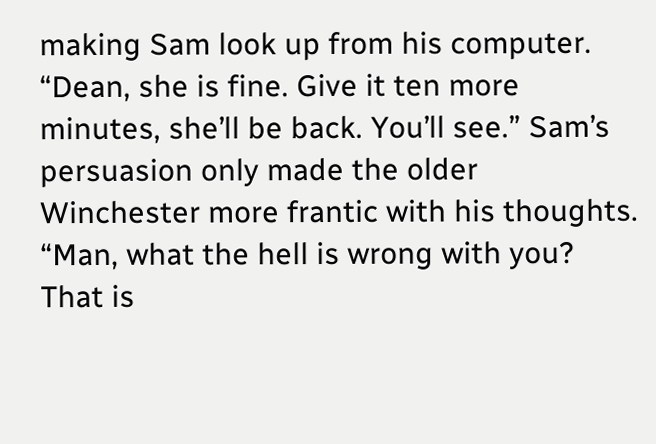making Sam look up from his computer. “Dean, she is fine. Give it ten more minutes, she’ll be back. You’ll see.” Sam’s persuasion only made the older Winchester more frantic with his thoughts. “Man, what the hell is wrong with you? That is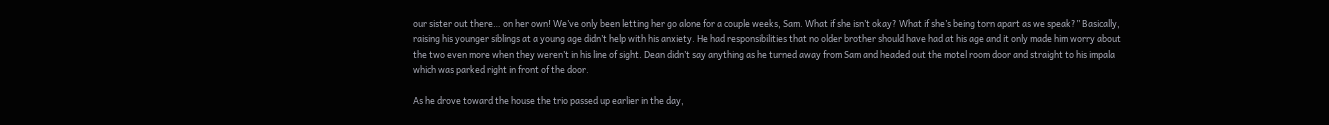our sister out there… on her own! We’ve only been letting her go alone for a couple weeks, Sam. What if she isn’t okay? What if she’s being torn apart as we speak?” Basically, raising his younger siblings at a young age didn’t help with his anxiety. He had responsibilities that no older brother should have had at his age and it only made him worry about the two even more when they weren’t in his line of sight. Dean didn’t say anything as he turned away from Sam and headed out the motel room door and straight to his impala which was parked right in front of the door.

As he drove toward the house the trio passed up earlier in the day,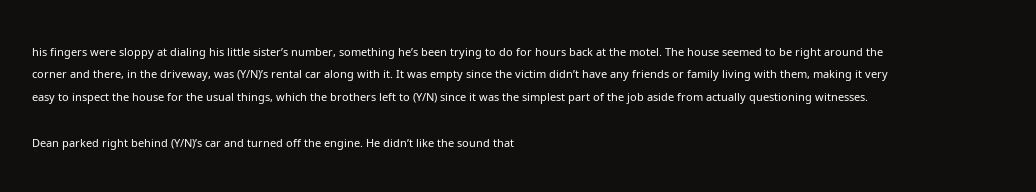his fingers were sloppy at dialing his little sister’s number, something he’s been trying to do for hours back at the motel. The house seemed to be right around the corner and there, in the driveway, was (Y/N)’s rental car along with it. It was empty since the victim didn’t have any friends or family living with them, making it very easy to inspect the house for the usual things, which the brothers left to (Y/N) since it was the simplest part of the job aside from actually questioning witnesses.

Dean parked right behind (Y/N)’s car and turned off the engine. He didn’t like the sound that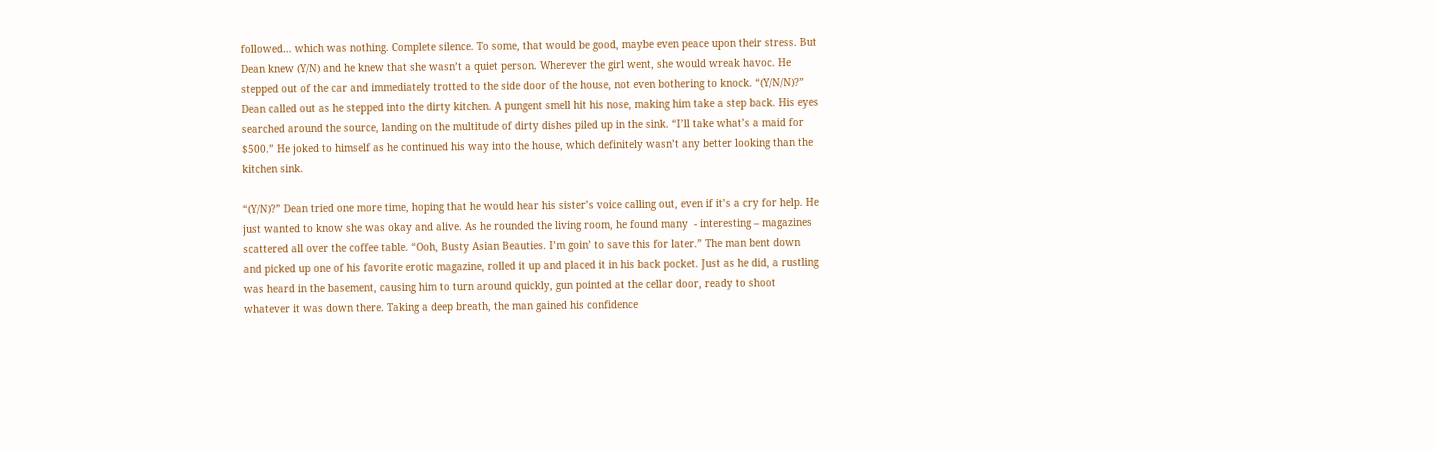followed… which was nothing. Complete silence. To some, that would be good, maybe even peace upon their stress. But Dean knew (Y/N) and he knew that she wasn’t a quiet person. Wherever the girl went, she would wreak havoc. He stepped out of the car and immediately trotted to the side door of the house, not even bothering to knock. “(Y/N/N)?” Dean called out as he stepped into the dirty kitchen. A pungent smell hit his nose, making him take a step back. His eyes searched around the source, landing on the multitude of dirty dishes piled up in the sink. “I’ll take what’s a maid for $500.” He joked to himself as he continued his way into the house, which definitely wasn’t any better looking than the kitchen sink.

“(Y/N)?” Dean tried one more time, hoping that he would hear his sister’s voice calling out, even if it’s a cry for help. He just wanted to know she was okay and alive. As he rounded the living room, he found many  - interesting – magazines scattered all over the coffee table. “Ooh, Busty Asian Beauties. I’m goin’ to save this for later.” The man bent down and picked up one of his favorite erotic magazine, rolled it up and placed it in his back pocket. Just as he did, a rustling was heard in the basement, causing him to turn around quickly, gun pointed at the cellar door, ready to shoot whatever it was down there. Taking a deep breath, the man gained his confidence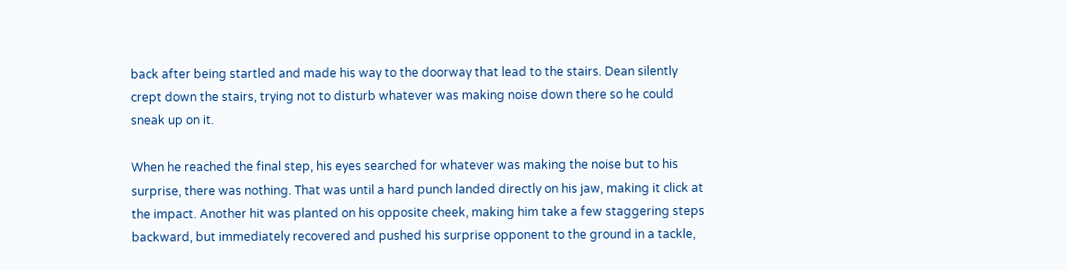back after being startled and made his way to the doorway that lead to the stairs. Dean silently crept down the stairs, trying not to disturb whatever was making noise down there so he could sneak up on it.

When he reached the final step, his eyes searched for whatever was making the noise but to his surprise, there was nothing. That was until a hard punch landed directly on his jaw, making it click at the impact. Another hit was planted on his opposite cheek, making him take a few staggering steps backward, but immediately recovered and pushed his surprise opponent to the ground in a tackle,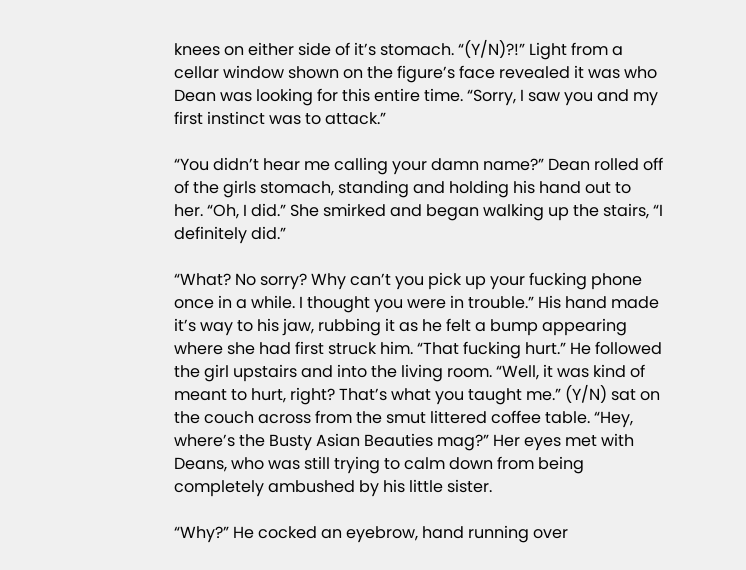knees on either side of it’s stomach. “(Y/N)?!” Light from a cellar window shown on the figure’s face revealed it was who Dean was looking for this entire time. “Sorry, I saw you and my first instinct was to attack.”

“You didn’t hear me calling your damn name?” Dean rolled off of the girls stomach, standing and holding his hand out to her. “Oh, I did.” She smirked and began walking up the stairs, “I definitely did.”

“What? No sorry? Why can’t you pick up your fucking phone once in a while. I thought you were in trouble.” His hand made it’s way to his jaw, rubbing it as he felt a bump appearing where she had first struck him. “That fucking hurt.” He followed the girl upstairs and into the living room. “Well, it was kind of meant to hurt, right? That’s what you taught me.” (Y/N) sat on the couch across from the smut littered coffee table. “Hey, where’s the Busty Asian Beauties mag?” Her eyes met with Deans, who was still trying to calm down from being completely ambushed by his little sister.

“Why?” He cocked an eyebrow, hand running over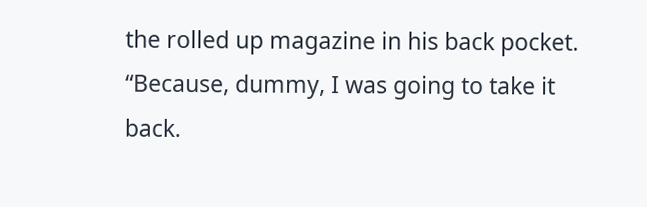the rolled up magazine in his back pocket. “Because, dummy, I was going to take it back.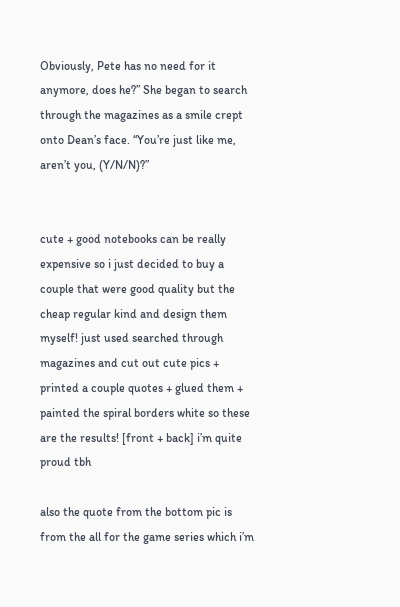Obviously, Pete has no need for it anymore, does he?” She began to search through the magazines as a smile crept onto Dean’s face. “You’re just like me, aren’t you, (Y/N/N)?”


cute + good notebooks can be really expensive so i just decided to buy a couple that were good quality but the cheap regular kind and design them myself! just used searched through magazines and cut out cute pics + printed a couple quotes + glued them + painted the spiral borders white so these are the results! [front + back] i’m quite proud tbh

also the quote from the bottom pic is from the all for the game series which i’m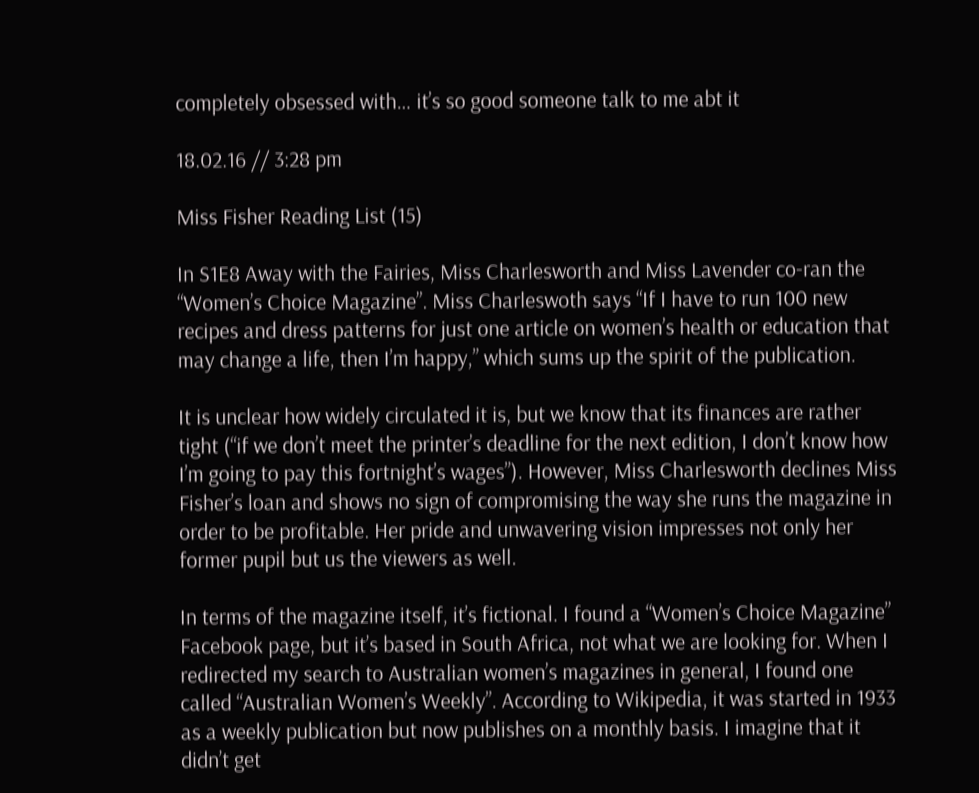completely obsessed with… it’s so good someone talk to me abt it

18.02.16 // 3:28 pm

Miss Fisher Reading List (15)

In S1E8 Away with the Fairies, Miss Charlesworth and Miss Lavender co-ran the “Women’s Choice Magazine”. Miss Charleswoth says “If I have to run 100 new recipes and dress patterns for just one article on women’s health or education that may change a life, then I’m happy,” which sums up the spirit of the publication.

It is unclear how widely circulated it is, but we know that its finances are rather tight (“if we don’t meet the printer’s deadline for the next edition, I don’t know how I’m going to pay this fortnight’s wages”). However, Miss Charlesworth declines Miss Fisher’s loan and shows no sign of compromising the way she runs the magazine in order to be profitable. Her pride and unwavering vision impresses not only her former pupil but us the viewers as well.

In terms of the magazine itself, it’s fictional. I found a “Women’s Choice Magazine” Facebook page, but it’s based in South Africa, not what we are looking for. When I redirected my search to Australian women’s magazines in general, I found one called “Australian Women’s Weekly”. According to Wikipedia, it was started in 1933 as a weekly publication but now publishes on a monthly basis. I imagine that it didn’t get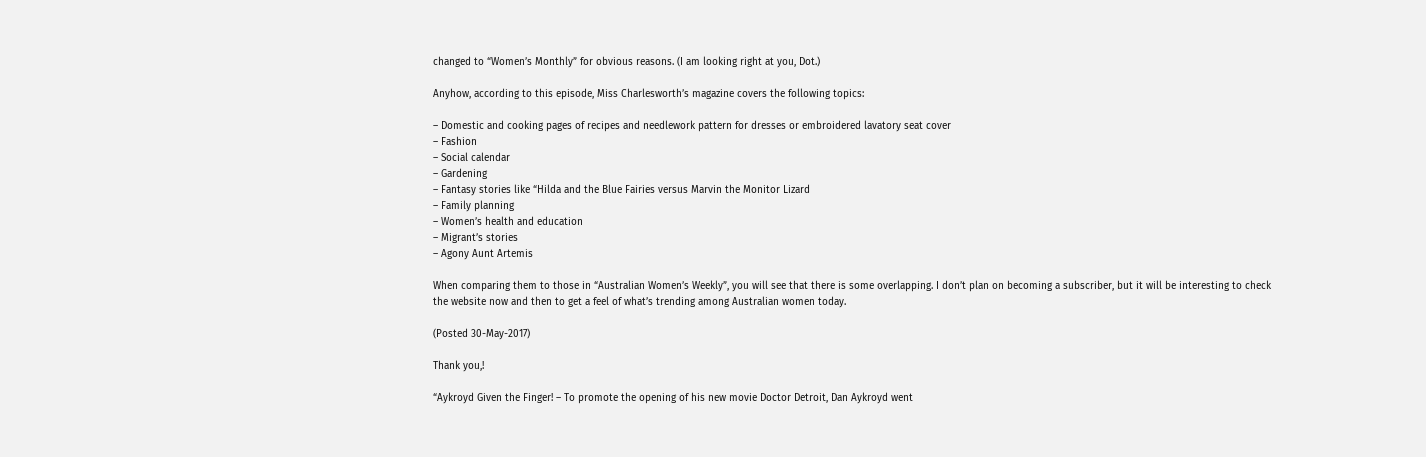changed to “Women’s Monthly” for obvious reasons. (I am looking right at you, Dot.)

Anyhow, according to this episode, Miss Charlesworth’s magazine covers the following topics:

– Domestic and cooking pages of recipes and needlework pattern for dresses or embroidered lavatory seat cover
– Fashion
– Social calendar
– Gardening
– Fantasy stories like “Hilda and the Blue Fairies versus Marvin the Monitor Lizard
– Family planning
– Women’s health and education
– Migrant’s stories
– Agony Aunt Artemis

When comparing them to those in “Australian Women’s Weekly”, you will see that there is some overlapping. I don’t plan on becoming a subscriber, but it will be interesting to check the website now and then to get a feel of what’s trending among Australian women today.

(Posted 30-May-2017)

Thank you,!

“Aykroyd Given the Finger! – To promote the opening of his new movie Doctor Detroit, Dan Aykroyd went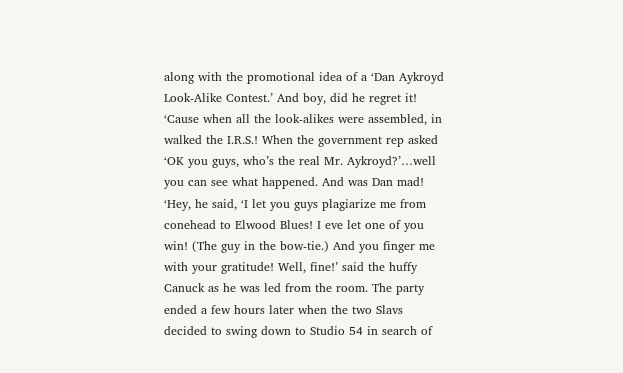along with the promotional idea of a ‘Dan Aykroyd Look-Alike Contest.’ And boy, did he regret it! ‘Cause when all the look-alikes were assembled, in walked the I.R.S.! When the government rep asked ‘OK you guys, who’s the real Mr. Aykroyd?’…well you can see what happened. And was Dan mad! ‘Hey, he said, ‘I let you guys plagiarize me from conehead to Elwood Blues! I eve let one of you win! (The guy in the bow-tie.) And you finger me with your gratitude! Well, fine!’ said the huffy Canuck as he was led from the room. The party ended a few hours later when the two Slavs decided to swing down to Studio 54 in search of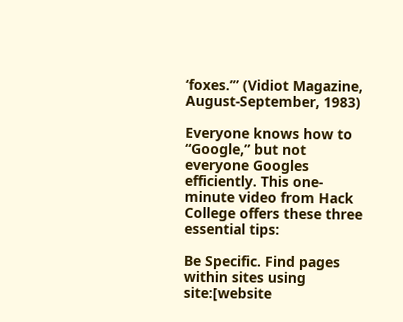‘foxes.’” (Vidiot Magazine, August-September, 1983)

Everyone knows how to “Google,” but not everyone Googles efficiently. This one-minute video from Hack College offers these three essential tips:

Be Specific. Find pages within sites using site:[website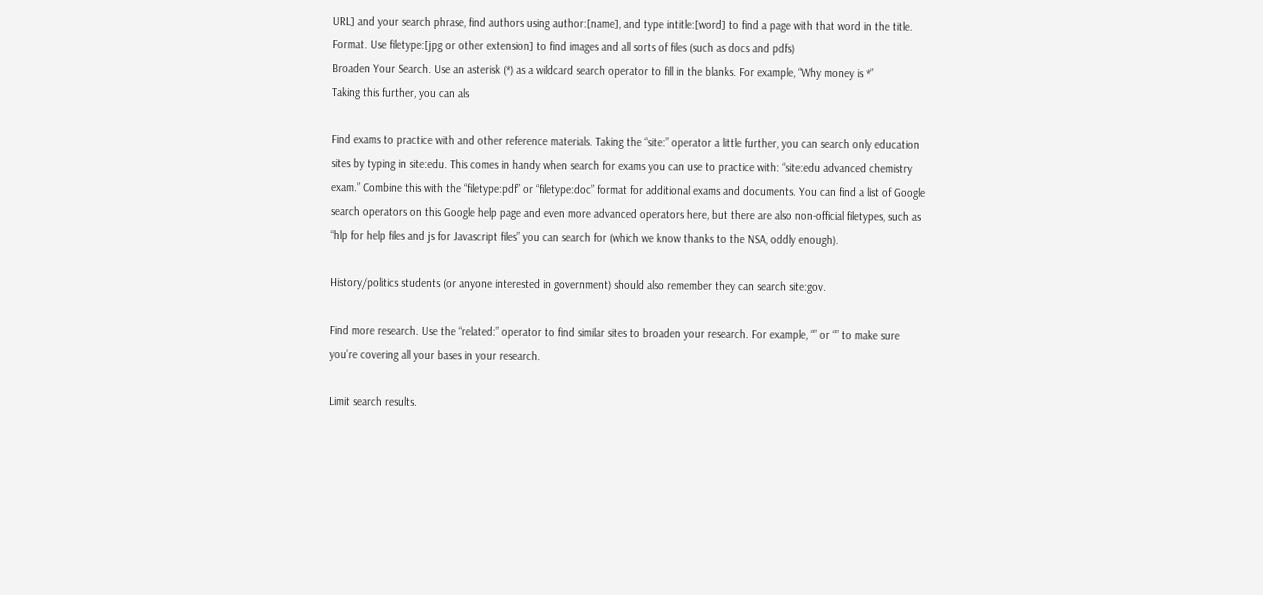URL] and your search phrase, find authors using author:[name], and type intitle:[word] to find a page with that word in the title.
Format. Use filetype:[jpg or other extension] to find images and all sorts of files (such as docs and pdfs)
Broaden Your Search. Use an asterisk (*) as a wildcard search operator to fill in the blanks. For example, “Why money is *”
Taking this further, you can als

Find exams to practice with and other reference materials. Taking the “site:” operator a little further, you can search only education sites by typing in site:edu. This comes in handy when search for exams you can use to practice with: “site:edu advanced chemistry exam.” Combine this with the “filetype:pdf” or “filetype:doc” format for additional exams and documents. You can find a list of Google search operators on this Google help page and even more advanced operators here, but there are also non-official filetypes, such as “hlp for help files and js for Javascript files” you can search for (which we know thanks to the NSA, oddly enough).

History/politics students (or anyone interested in government) should also remember they can search site:gov.

Find more research. Use the “related:” operator to find similar sites to broaden your research. For example, “” or “” to make sure you’re covering all your bases in your research.

Limit search results.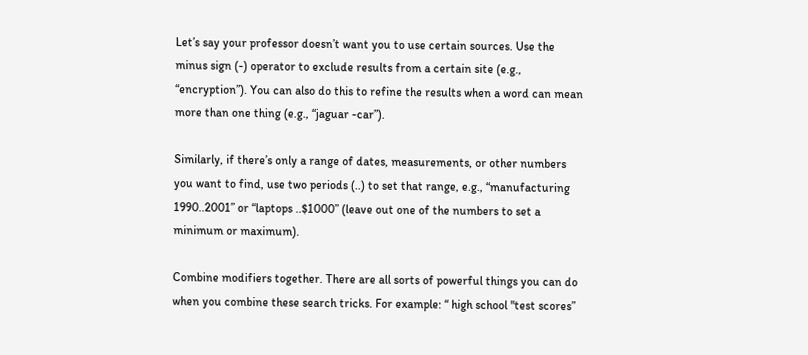Let’s say your professor doesn’t want you to use certain sources. Use the minus sign (-) operator to exclude results from a certain site (e.g., “encryption”). You can also do this to refine the results when a word can mean more than one thing (e.g., “jaguar -car”).

Similarly, if there’s only a range of dates, measurements, or other numbers you want to find, use two periods (..) to set that range, e.g., “manufacturing 1990..2001” or “laptops ..$1000” (leave out one of the numbers to set a minimum or maximum).

Combine modifiers together. There are all sorts of powerful things you can do when you combine these search tricks. For example: “ high school "test scores”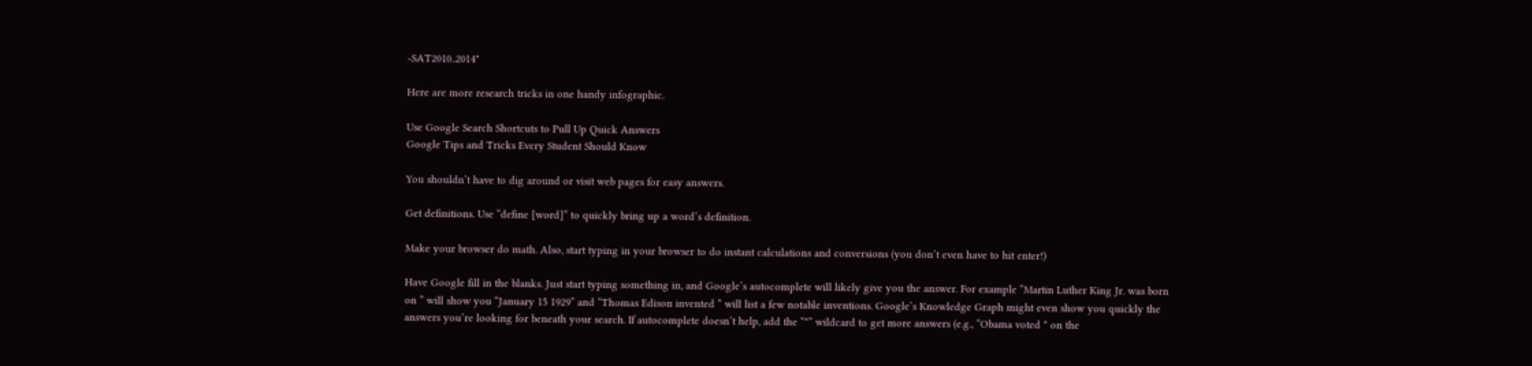-SAT2010..2014"

Here are more research tricks in one handy infographic.

Use Google Search Shortcuts to Pull Up Quick Answers
Google Tips and Tricks Every Student Should Know

You shouldn’t have to dig around or visit web pages for easy answers.

Get definitions. Use “define [word]” to quickly bring up a word’s definition.

Make your browser do math. Also, start typing in your browser to do instant calculations and conversions (you don’t even have to hit enter!)

Have Google fill in the blanks. Just start typing something in, and Google’s autocomplete will likely give you the answer. For example “Martin Luther King Jr. was born on ” will show you “January 15 1929” and “Thomas Edison invented ” will list a few notable inventions. Google’s Knowledge Graph might even show you quickly the answers you’re looking for beneath your search. If autocomplete doesn’t help, add the “*” wildcard to get more answers (e.g., “Obama voted * on the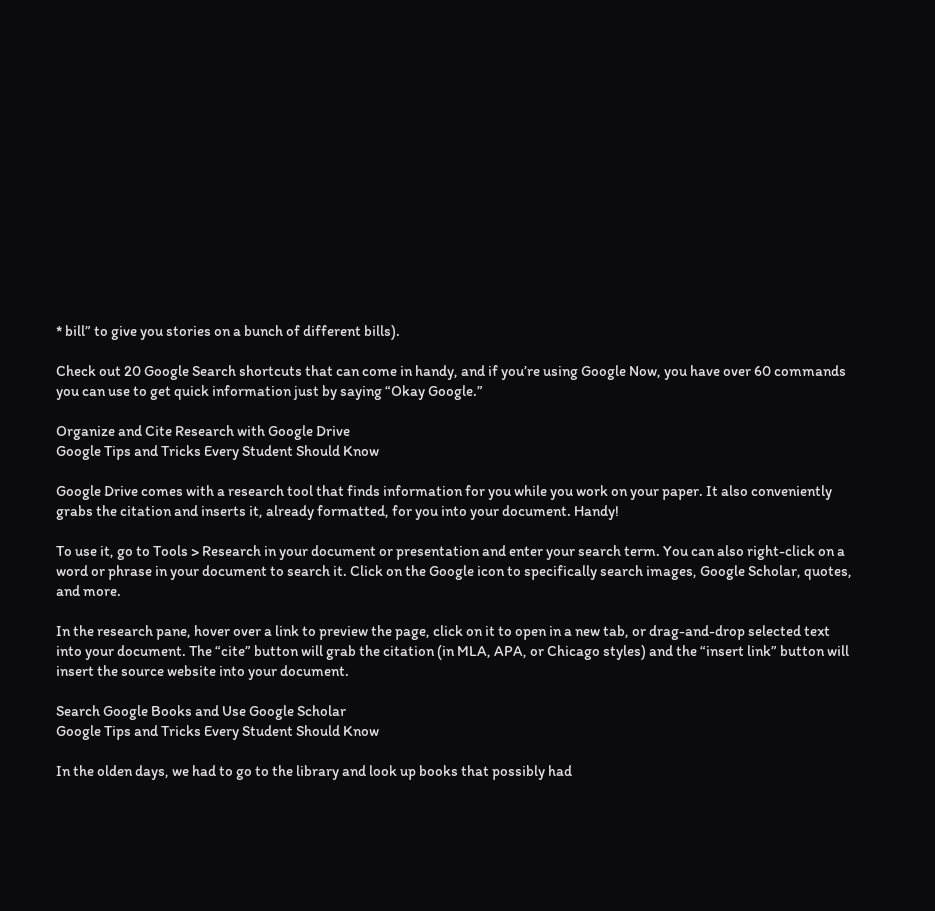* bill” to give you stories on a bunch of different bills).

Check out 20 Google Search shortcuts that can come in handy, and if you’re using Google Now, you have over 60 commands you can use to get quick information just by saying “Okay Google.”

Organize and Cite Research with Google Drive
Google Tips and Tricks Every Student Should Know

Google Drive comes with a research tool that finds information for you while you work on your paper. It also conveniently grabs the citation and inserts it, already formatted, for you into your document. Handy!

To use it, go to Tools > Research in your document or presentation and enter your search term. You can also right-click on a word or phrase in your document to search it. Click on the Google icon to specifically search images, Google Scholar, quotes, and more.

In the research pane, hover over a link to preview the page, click on it to open in a new tab, or drag-and-drop selected text into your document. The “cite” button will grab the citation (in MLA, APA, or Chicago styles) and the “insert link” button will insert the source website into your document.

Search Google Books and Use Google Scholar
Google Tips and Tricks Every Student Should Know

In the olden days, we had to go to the library and look up books that possibly had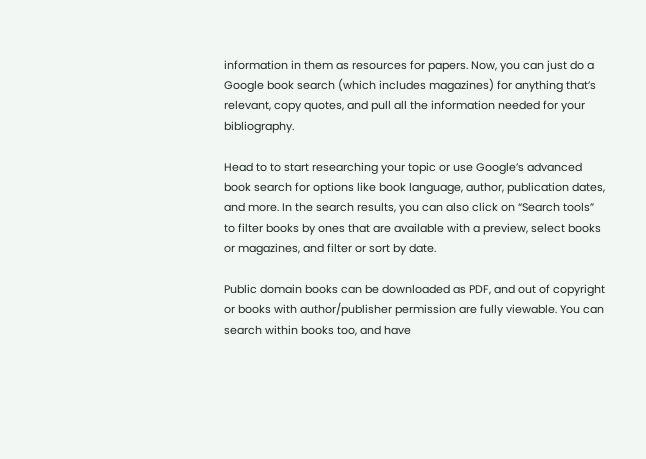information in them as resources for papers. Now, you can just do a Google book search (which includes magazines) for anything that’s relevant, copy quotes, and pull all the information needed for your bibliography.

Head to to start researching your topic or use Google’s advanced book search for options like book language, author, publication dates, and more. In the search results, you can also click on “Search tools” to filter books by ones that are available with a preview, select books or magazines, and filter or sort by date.

Public domain books can be downloaded as PDF, and out of copyright or books with author/publisher permission are fully viewable. You can search within books too, and have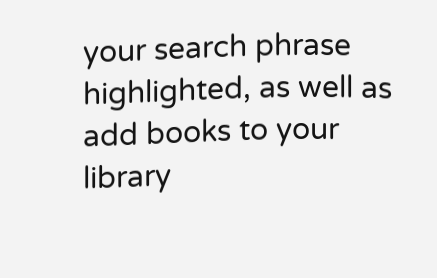your search phrase highlighted, as well as add books to your library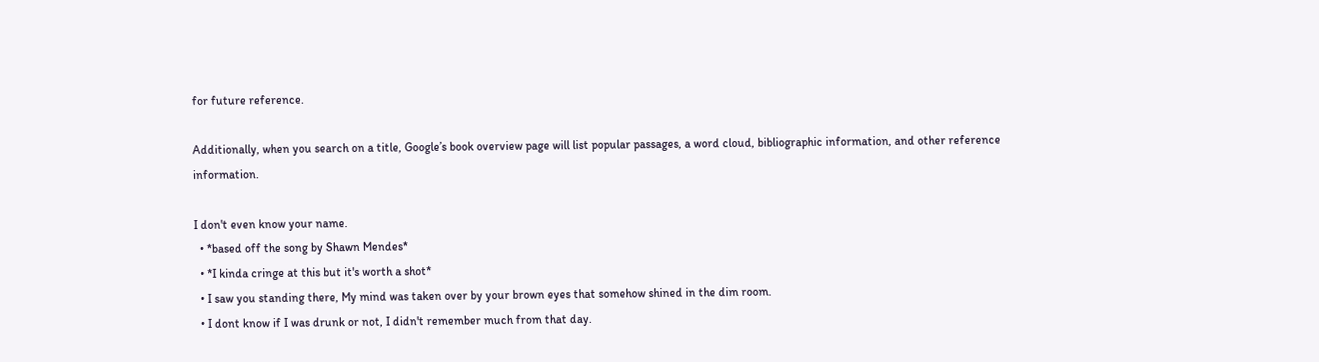for future reference.

Additionally, when you search on a title, Google’s book overview page will list popular passages, a word cloud, bibliographic information, and other reference information.

I don't even know your name.
  • *based off the song by Shawn Mendes*
  • *I kinda cringe at this but it's worth a shot*
  • I saw you standing there, My mind was taken over by your brown eyes that somehow shined in the dim room.
  • I dont know if I was drunk or not, I didn't remember much from that day.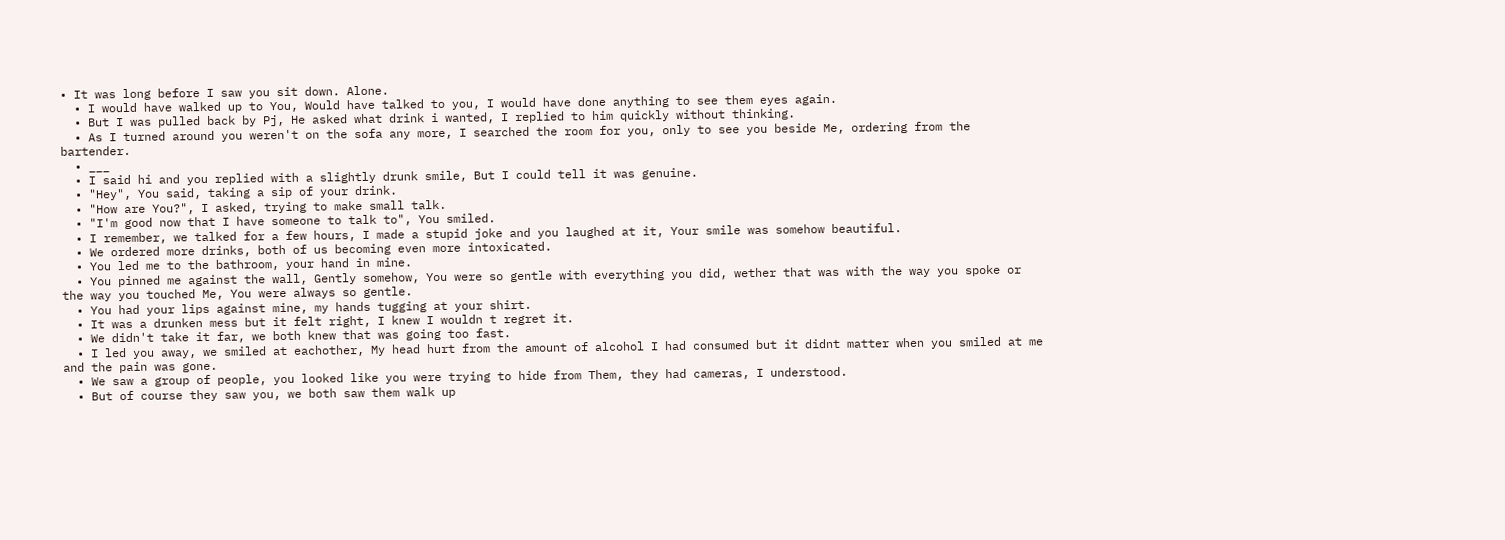• It was long before I saw you sit down. Alone.
  • I would have walked up to You, Would have talked to you, I would have done anything to see them eyes again.
  • But I was pulled back by Pj, He asked what drink i wanted, I replied to him quickly without thinking.
  • As I turned around you weren't on the sofa any more, I searched the room for you, only to see you beside Me, ordering from the bartender.
  • ___
  • I said hi and you replied with a slightly drunk smile, But I could tell it was genuine.
  • "Hey", You said, taking a sip of your drink.
  • "How are You?", I asked, trying to make small talk.
  • "I'm good now that I have someone to talk to", You smiled.
  • I remember, we talked for a few hours, I made a stupid joke and you laughed at it, Your smile was somehow beautiful.
  • We ordered more drinks, both of us becoming even more intoxicated.
  • You led me to the bathroom, your hand in mine.
  • You pinned me against the wall, Gently somehow, You were so gentle with everything you did, wether that was with the way you spoke or the way you touched Me, You were always so gentle.
  • You had your lips against mine, my hands tugging at your shirt.
  • It was a drunken mess but it felt right, I knew I wouldn t regret it.
  • We didn't take it far, we both knew that was going too fast.
  • I led you away, we smiled at eachother, My head hurt from the amount of alcohol I had consumed but it didnt matter when you smiled at me and the pain was gone.
  • We saw a group of people, you looked like you were trying to hide from Them, they had cameras, I understood.
  • But of course they saw you, we both saw them walk up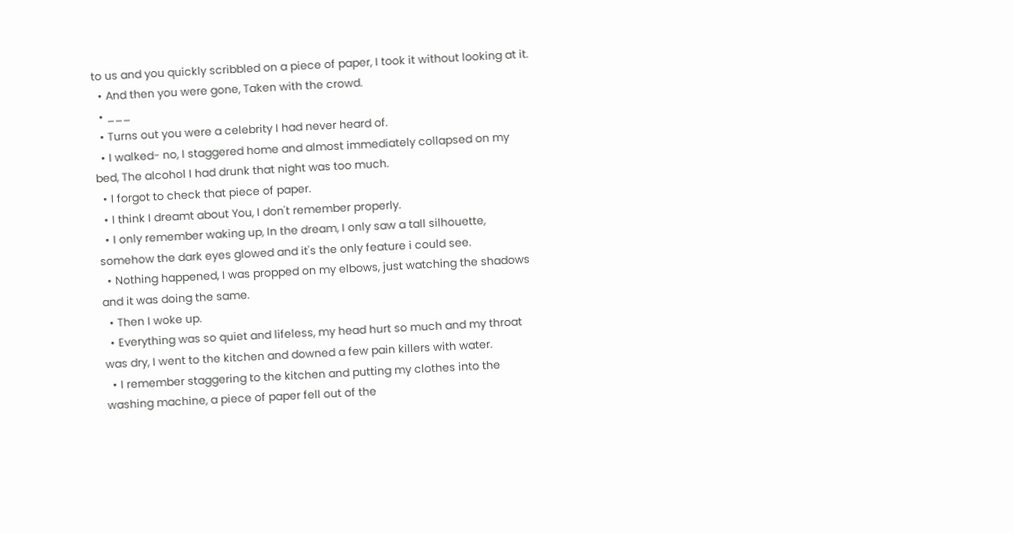to us and you quickly scribbled on a piece of paper, I took it without looking at it.
  • And then you were gone, Taken with the crowd.
  • ___
  • Turns out you were a celebrity I had never heard of.
  • I walked- no, I staggered home and almost immediately collapsed on my bed, The alcohol I had drunk that night was too much.
  • I forgot to check that piece of paper.
  • I think I dreamt about You, I don't remember properly.
  • I only remember waking up, In the dream, I only saw a tall silhouette, somehow the dark eyes glowed and it's the only feature i could see.
  • Nothing happened, I was propped on my elbows, just watching the shadows and it was doing the same.
  • Then I woke up.
  • Everything was so quiet and lifeless, my head hurt so much and my throat was dry, I went to the kitchen and downed a few pain killers with water.
  • I remember staggering to the kitchen and putting my clothes into the washing machine, a piece of paper fell out of the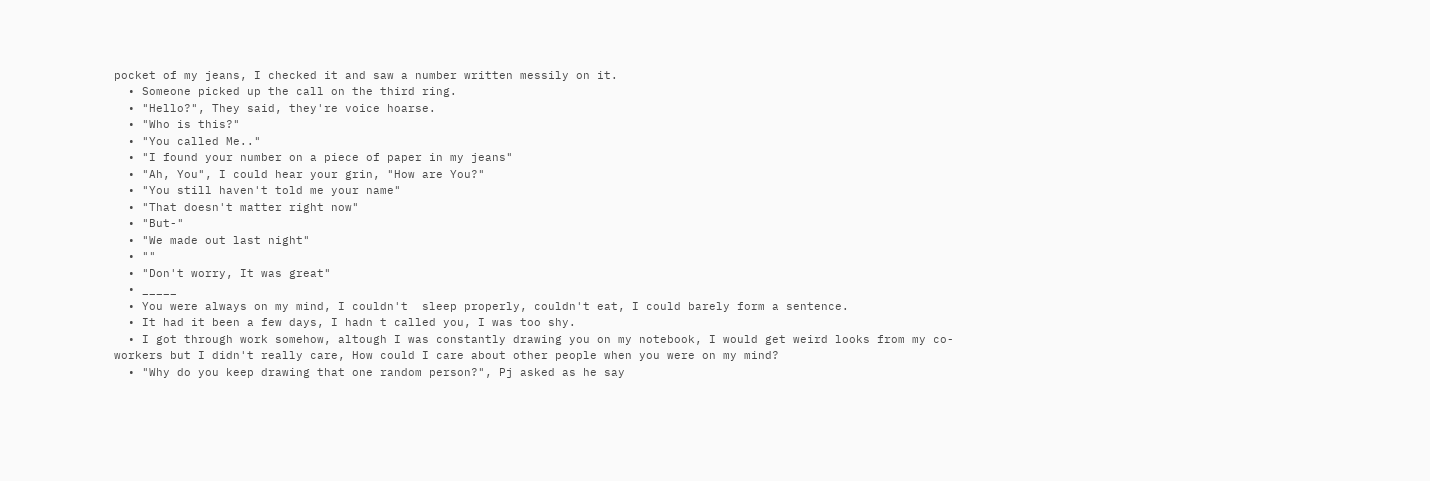pocket of my jeans, I checked it and saw a number written messily on it.
  • Someone picked up the call on the third ring.
  • "Hello?", They said, they're voice hoarse.
  • "Who is this?"
  • "You called Me.."
  • "I found your number on a piece of paper in my jeans"
  • "Ah, You", I could hear your grin, "How are You?"
  • "You still haven't told me your name"
  • "That doesn't matter right now"
  • "But-"
  • "We made out last night"
  • ""
  • "Don't worry, It was great"
  • _____
  • You were always on my mind, I couldn't  sleep properly, couldn't eat, I could barely form a sentence.
  • It had it been a few days, I hadn t called you, I was too shy.
  • I got through work somehow, altough I was constantly drawing you on my notebook, I would get weird looks from my co-workers but I didn't really care, How could I care about other people when you were on my mind?
  • "Why do you keep drawing that one random person?", Pj asked as he say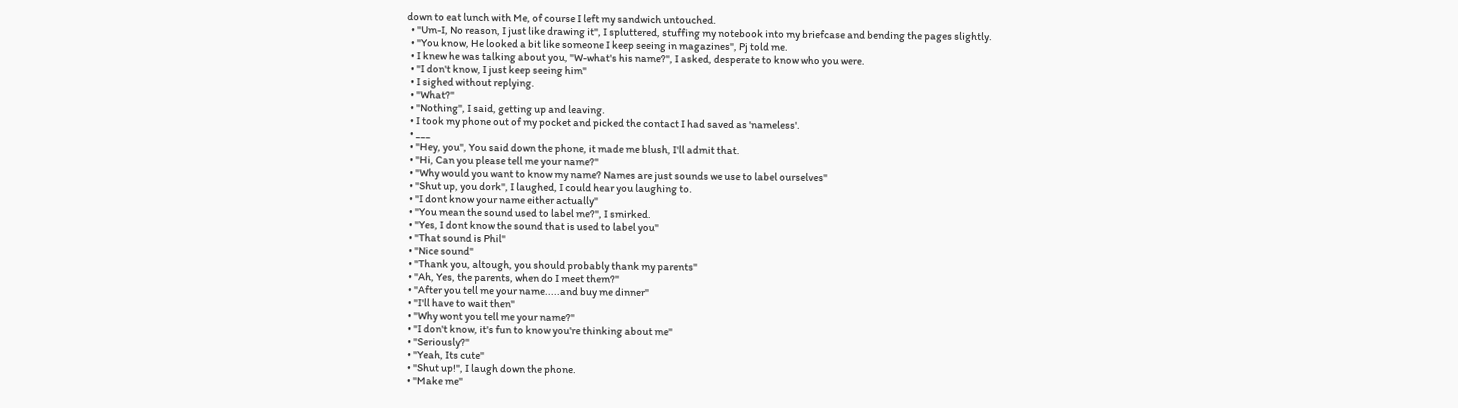down to eat lunch with Me, of course I left my sandwich untouched.
  • "Um-I, No reason, I just like drawing it", I spluttered, stuffing my notebook into my briefcase and bending the pages slightly.
  • "You know, He looked a bit like someone I keep seeing in magazines", Pj told me.
  • I knew he was talking about you, "W-what's his name?", I asked, desperate to know who you were.
  • "I don't know, I just keep seeing him"
  • I sighed without replying.
  • "What?"
  • "Nothing", I said, getting up and leaving.
  • I took my phone out of my pocket and picked the contact I had saved as 'nameless'.
  • ___
  • "Hey, you", You said down the phone, it made me blush, I'll admit that.
  • "Hi, Can you please tell me your name?"
  • "Why would you want to know my name? Names are just sounds we use to label ourselves"
  • "Shut up, you dork", I laughed, I could hear you laughing to.
  • "I dont know your name either actually"
  • "You mean the sound used to label me?", I smirked.
  • "Yes, I dont know the sound that is used to label you"
  • "That sound is Phil"
  • "Nice sound"
  • "Thank you, altough, you should probably thank my parents"
  • "Ah, Yes, the parents, when do I meet them?"
  • "After you tell me your name.....and buy me dinner"
  • "I'll have to wait then"
  • "Why wont you tell me your name?"
  • "I don't know, it's fun to know you're thinking about me"
  • "Seriously?"
  • "Yeah, Its cute"
  • "Shut up!", I laugh down the phone.
  • "Make me"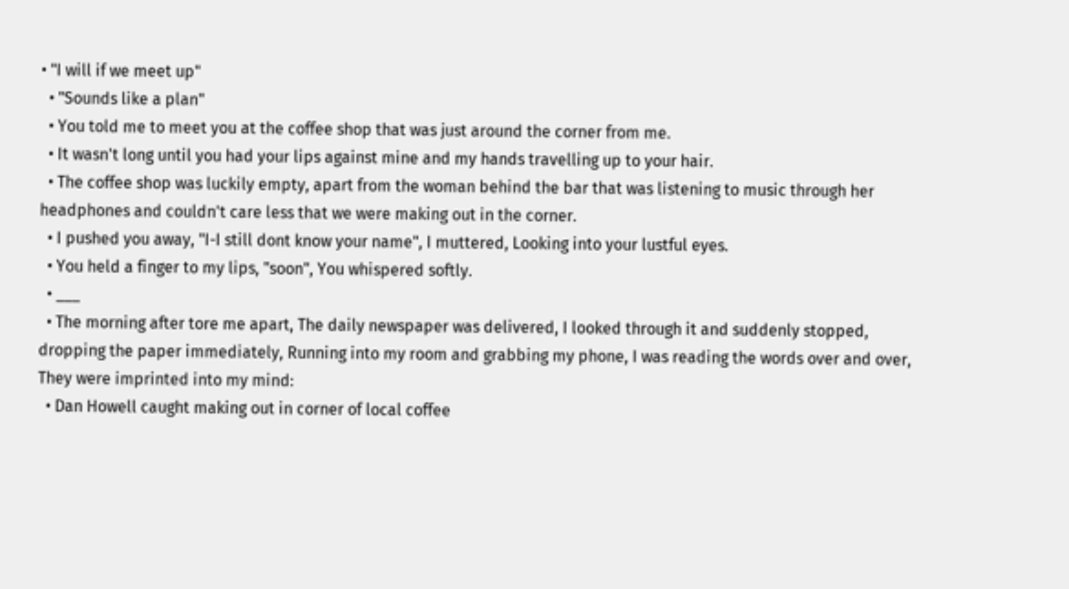• "I will if we meet up"
  • "Sounds like a plan"
  • You told me to meet you at the coffee shop that was just around the corner from me.
  • It wasn't long until you had your lips against mine and my hands travelling up to your hair.
  • The coffee shop was luckily empty, apart from the woman behind the bar that was listening to music through her headphones and couldn't care less that we were making out in the corner.
  • I pushed you away, "I-I still dont know your name", I muttered, Looking into your lustful eyes.
  • You held a finger to my lips, "soon", You whispered softly.
  • ___
  • The morning after tore me apart, The daily newspaper was delivered, I looked through it and suddenly stopped, dropping the paper immediately, Running into my room and grabbing my phone, I was reading the words over and over, They were imprinted into my mind:
  • Dan Howell caught making out in corner of local coffee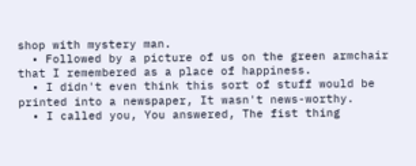shop with mystery man.
  • Followed by a picture of us on the green armchair that I remembered as a place of happiness.
  • I didn't even think this sort of stuff would be printed into a newspaper, It wasn't news-worthy.
  • I called you, You answered, The fist thing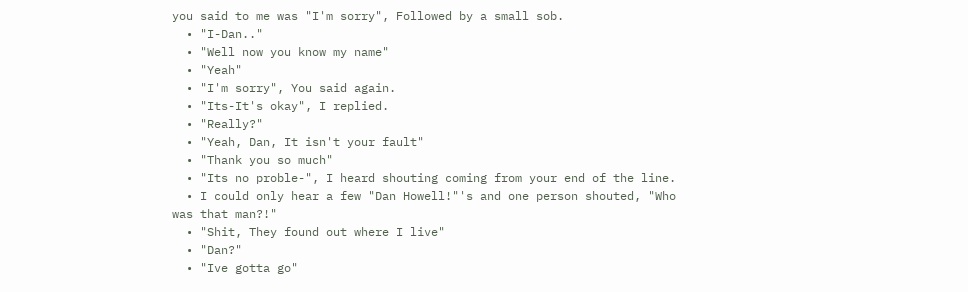you said to me was "I'm sorry", Followed by a small sob.
  • "I-Dan.."
  • "Well now you know my name"
  • "Yeah"
  • "I'm sorry", You said again.
  • "Its-It's okay", I replied.
  • "Really?"
  • "Yeah, Dan, It isn't your fault"
  • "Thank you so much"
  • "Its no proble-", I heard shouting coming from your end of the line.
  • I could only hear a few "Dan Howell!"'s and one person shouted, "Who was that man?!"
  • "Shit, They found out where I live"
  • "Dan?"
  • "Ive gotta go"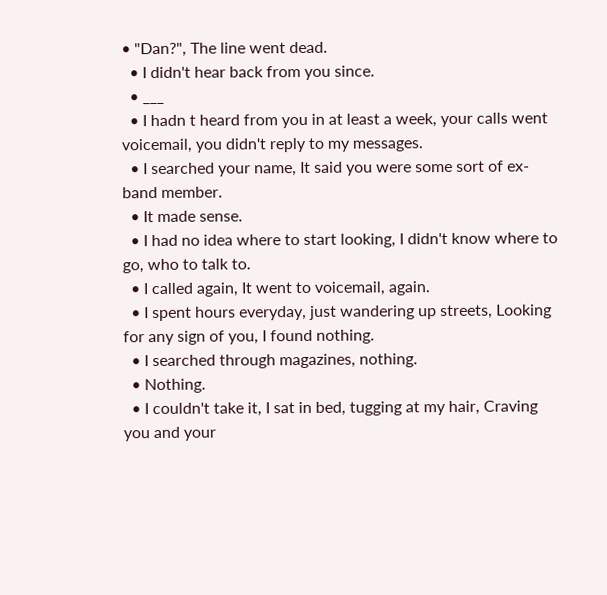• "Dan?", The line went dead.
  • I didn't hear back from you since.
  • ___
  • I hadn t heard from you in at least a week, your calls went voicemail, you didn't reply to my messages.
  • I searched your name, It said you were some sort of ex-band member.
  • It made sense.
  • I had no idea where to start looking, I didn't know where to go, who to talk to.
  • I called again, It went to voicemail, again.
  • I spent hours everyday, just wandering up streets, Looking  for any sign of you, I found nothing.
  • I searched through magazines, nothing.
  • Nothing.
  • I couldn't take it, I sat in bed, tugging at my hair, Craving you and your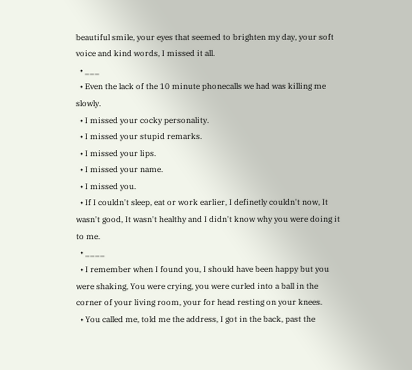beautiful smile, your eyes that seemed to brighten my day, your soft voice and kind words, I missed it all.
  • ___
  • Even the lack of the 10 minute phonecalls we had was killing me slowly.
  • I missed your cocky personality.
  • I missed your stupid remarks.
  • I missed your lips.
  • I missed your name.
  • I missed you.
  • If I couldn't sleep, eat or work earlier, I definetly couldn't now, It wasn't good, It wasn't healthy and I didn't know why you were doing it to me.
  • ____
  • I remember when I found you, I should have been happy but you were shaking, You were crying, you were curled into a ball in the corner of your living room, your for head resting on your knees.
  • You called me, told me the address, I got in the back, past the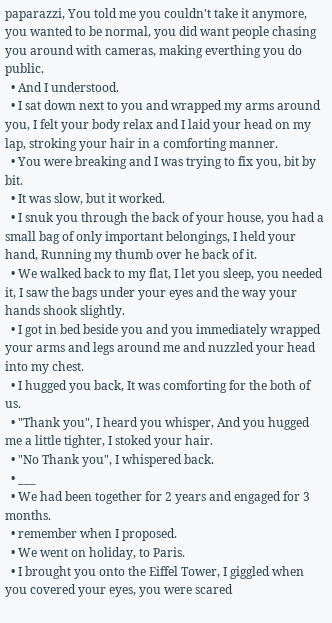paparazzi, You told me you couldn't take it anymore, you wanted to be normal, you did want people chasing you around with cameras, making everthing you do public.
  • And I understood.
  • I sat down next to you and wrapped my arms around you, I felt your body relax and I laid your head on my lap, stroking your hair in a comforting manner.
  • You were breaking and I was trying to fix you, bit by bit.
  • It was slow, but it worked.
  • I snuk you through the back of your house, you had a small bag of only important belongings, I held your hand, Running my thumb over he back of it.
  • We walked back to my flat, I let you sleep, you needed it, I saw the bags under your eyes and the way your hands shook slightly.
  • I got in bed beside you and you immediately wrapped your arms and legs around me and nuzzled your head into my chest.
  • I hugged you back, It was comforting for the both of us.
  • "Thank you", I heard you whisper, And you hugged me a little tighter, I stoked your hair.
  • "No Thank you", I whispered back.
  • ___
  • We had been together for 2 years and engaged for 3  months.
  • remember when I proposed.
  • We went on holiday, to Paris.
  • I brought you onto the Eiffel Tower, I giggled when you covered your eyes, you were scared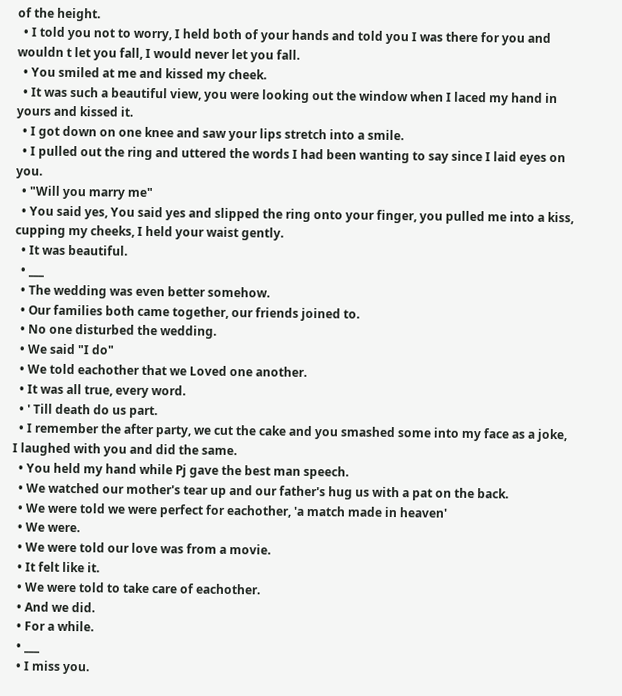of the height.
  • I told you not to worry, I held both of your hands and told you I was there for you and wouldn t let you fall, I would never let you fall.
  • You smiled at me and kissed my cheek.
  • It was such a beautiful view, you were looking out the window when I laced my hand in yours and kissed it.
  • I got down on one knee and saw your lips stretch into a smile.
  • I pulled out the ring and uttered the words I had been wanting to say since I laid eyes on you.
  • "Will you marry me"
  • You said yes, You said yes and slipped the ring onto your finger, you pulled me into a kiss, cupping my cheeks, I held your waist gently.
  • It was beautiful.
  • ___
  • The wedding was even better somehow.
  • Our families both came together, our friends joined to.
  • No one disturbed the wedding.
  • We said "I do"
  • We told eachother that we Loved one another.
  • It was all true, every word.
  • ' Till death do us part.
  • I remember the after party, we cut the cake and you smashed some into my face as a joke, I laughed with you and did the same.
  • You held my hand while Pj gave the best man speech.
  • We watched our mother's tear up and our father's hug us with a pat on the back.
  • We were told we were perfect for eachother, 'a match made in heaven'
  • We were.
  • We were told our love was from a movie.
  • It felt like it.
  • We were told to take care of eachother.
  • And we did.
  • For a while.
  • ___
  • I miss you.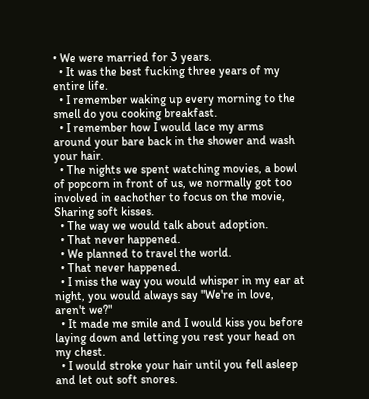• We were married for 3 years.
  • It was the best fucking three years of my entire life.
  • I remember waking up every morning to the smell do you cooking breakfast.
  • I remember how I would lace my arms around your bare back in the shower and wash your hair.
  • The nights we spent watching movies, a bowl of popcorn in front of us, we normally got too involved in eachother to focus on the movie, Sharing soft kisses.
  • The way we would talk about adoption.
  • That never happened.
  • We planned to travel the world.
  • That never happened.
  • I miss the way you would whisper in my ear at night, you would always say "We're in love, aren't we?"
  • It made me smile and I would kiss you before laying down and letting you rest your head on my chest.
  • I would stroke your hair until you fell asleep and let out soft snores.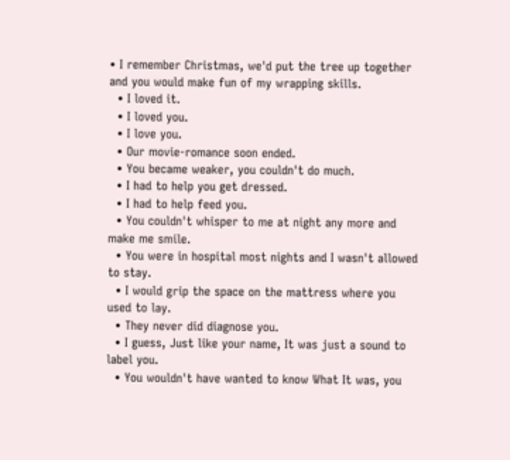• I remember Christmas, we'd put the tree up together and you would make fun of my wrapping skills.
  • I loved it.
  • I loved you.
  • I love you.
  • Our movie-romance soon ended.
  • You became weaker, you couldn't do much.
  • I had to help you get dressed.
  • I had to help feed you.
  • You couldn't whisper to me at night any more and make me smile.
  • You were in hospital most nights and I wasn't allowed to stay.
  • I would grip the space on the mattress where you used to lay.
  • They never did diagnose you.
  • I guess, Just like your name, It was just a sound to label you.
  • You wouldn't have wanted to know What It was, you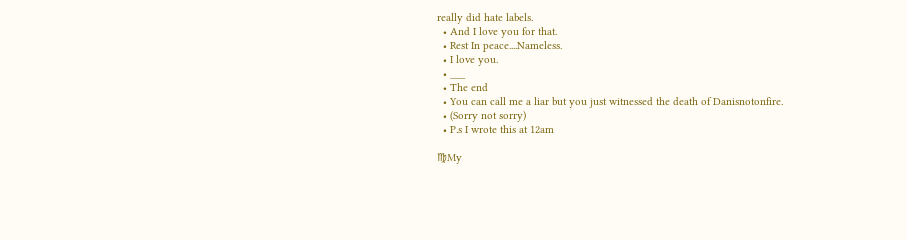really did hate labels.
  • And I love you for that.
  • Rest In peace....Nameless.
  • I love you.
  • ___
  • The end
  • You can call me a liar but you just witnessed the death of Danisnotonfire.
  • (Sorry not sorry)
  • P.s I wrote this at 12am

♍My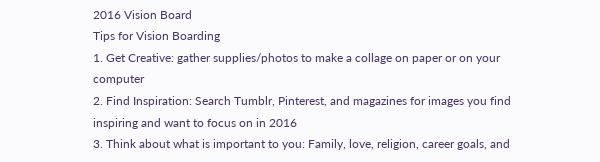2016 Vision Board
Tips for Vision Boarding
1. Get Creative: gather supplies/photos to make a collage on paper or on your computer
2. Find Inspiration: Search Tumblr, Pinterest, and magazines for images you find inspiring and want to focus on in 2016
3. Think about what is important to you: Family, love, religion, career goals, and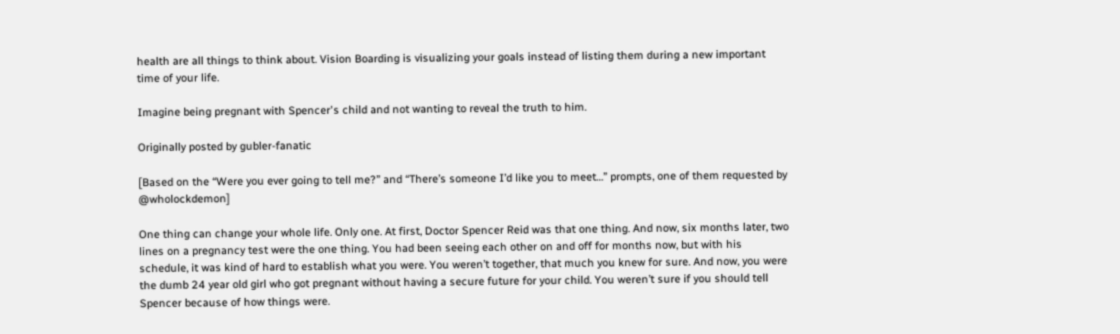health are all things to think about. Vision Boarding is visualizing your goals instead of listing them during a new important time of your life.

Imagine being pregnant with Spencer's child and not wanting to reveal the truth to him.

Originally posted by gubler-fanatic

[Based on the “Were you ever going to tell me?” and “There’s someone I’d like you to meet…” prompts, one of them requested by @wholockdemon]

One thing can change your whole life. Only one. At first, Doctor Spencer Reid was that one thing. And now, six months later, two lines on a pregnancy test were the one thing. You had been seeing each other on and off for months now, but with his schedule, it was kind of hard to establish what you were. You weren’t together, that much you knew for sure. And now, you were the dumb 24 year old girl who got pregnant without having a secure future for your child. You weren’t sure if you should tell Spencer because of how things were.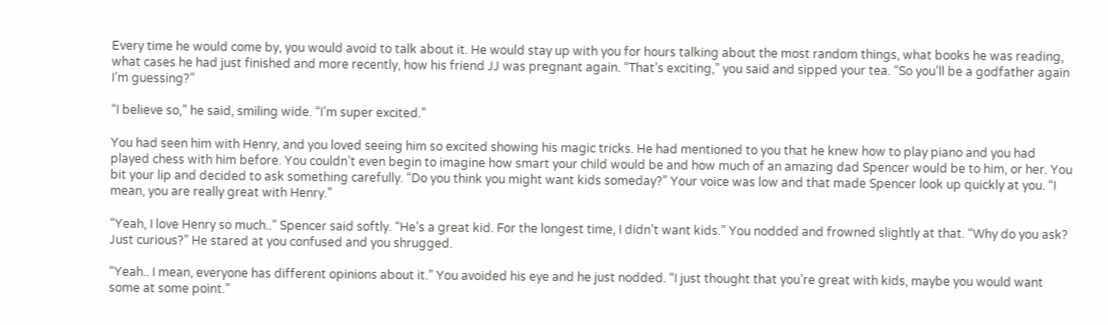Every time he would come by, you would avoid to talk about it. He would stay up with you for hours talking about the most random things, what books he was reading, what cases he had just finished and more recently, how his friend JJ was pregnant again. “That’s exciting,” you said and sipped your tea. “So you’ll be a godfather again I’m guessing?”

“I believe so,” he said, smiling wide. “I’m super excited.”

You had seen him with Henry, and you loved seeing him so excited showing his magic tricks. He had mentioned to you that he knew how to play piano and you had played chess with him before. You couldn’t even begin to imagine how smart your child would be and how much of an amazing dad Spencer would be to him, or her. You bit your lip and decided to ask something carefully. “Do you think you might want kids someday?” Your voice was low and that made Spencer look up quickly at you. “I mean, you are really great with Henry.”

“Yeah, I love Henry so much..” Spencer said softly. “He’s a great kid. For the longest time, I didn’t want kids.” You nodded and frowned slightly at that. “Why do you ask? Just curious?” He stared at you confused and you shrugged.

“Yeah.. I mean, everyone has different opinions about it.” You avoided his eye and he just nodded. “I just thought that you’re great with kids, maybe you would want some at some point.”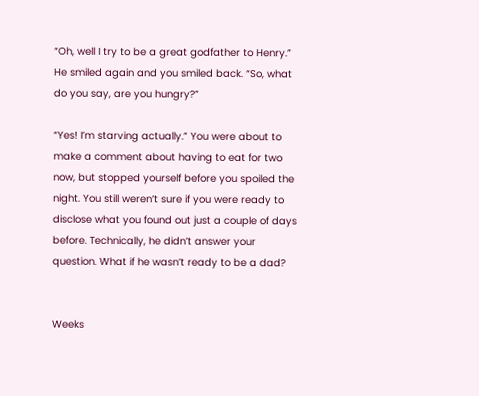“Oh, well I try to be a great godfather to Henry.” He smiled again and you smiled back. “So, what do you say, are you hungry?”

“Yes! I’m starving actually.” You were about to make a comment about having to eat for two now, but stopped yourself before you spoiled the night. You still weren’t sure if you were ready to disclose what you found out just a couple of days before. Technically, he didn’t answer your question. What if he wasn’t ready to be a dad?


Weeks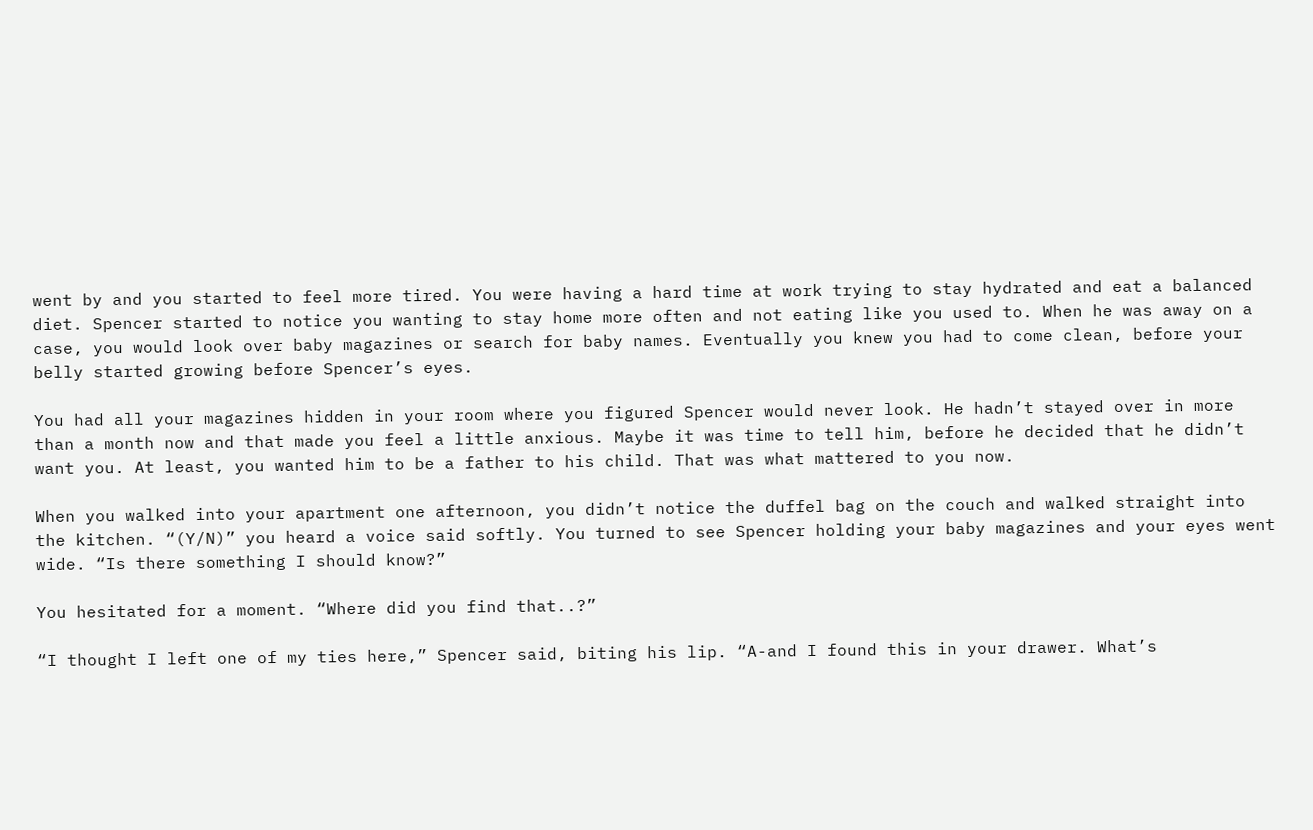went by and you started to feel more tired. You were having a hard time at work trying to stay hydrated and eat a balanced diet. Spencer started to notice you wanting to stay home more often and not eating like you used to. When he was away on a case, you would look over baby magazines or search for baby names. Eventually you knew you had to come clean, before your belly started growing before Spencer’s eyes.

You had all your magazines hidden in your room where you figured Spencer would never look. He hadn’t stayed over in more than a month now and that made you feel a little anxious. Maybe it was time to tell him, before he decided that he didn’t want you. At least, you wanted him to be a father to his child. That was what mattered to you now.

When you walked into your apartment one afternoon, you didn’t notice the duffel bag on the couch and walked straight into the kitchen. “(Y/N)” you heard a voice said softly. You turned to see Spencer holding your baby magazines and your eyes went wide. “Is there something I should know?”

You hesitated for a moment. “Where did you find that..?”

“I thought I left one of my ties here,” Spencer said, biting his lip. “A-and I found this in your drawer. What’s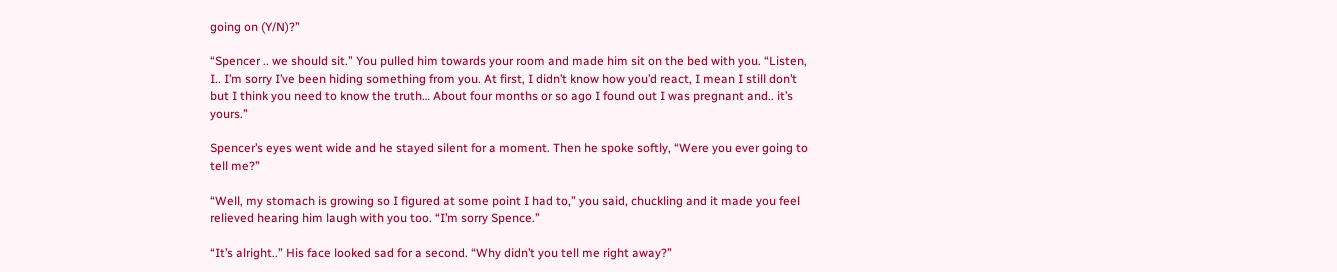going on (Y/N)?”

“Spencer .. we should sit.” You pulled him towards your room and made him sit on the bed with you. “Listen, I.. I’m sorry I’ve been hiding something from you. At first, I didn’t know how you’d react, I mean I still don’t but I think you need to know the truth… About four months or so ago I found out I was pregnant and.. it’s yours.”

Spencer’s eyes went wide and he stayed silent for a moment. Then he spoke softly, “Were you ever going to tell me?”

“Well, my stomach is growing so I figured at some point I had to,” you said, chuckling and it made you feel relieved hearing him laugh with you too. “I’m sorry Spence.”

“It’s alright..” His face looked sad for a second. “Why didn’t you tell me right away?”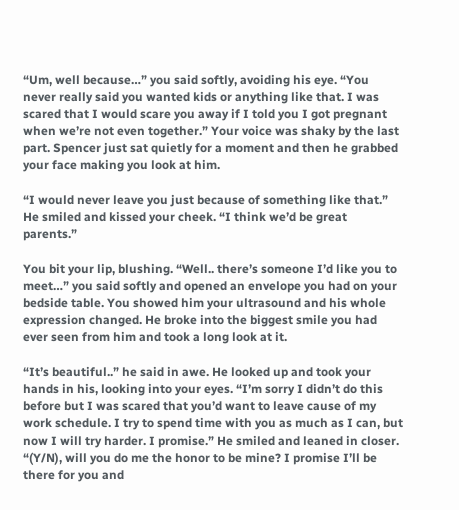“Um, well because…” you said softly, avoiding his eye. “You never really said you wanted kids or anything like that. I was scared that I would scare you away if I told you I got pregnant when we’re not even together.” Your voice was shaky by the last part. Spencer just sat quietly for a moment and then he grabbed your face making you look at him.

“I would never leave you just because of something like that.” He smiled and kissed your cheek. “I think we’d be great parents.”

You bit your lip, blushing. “Well.. there’s someone I’d like you to meet…” you said softly and opened an envelope you had on your bedside table. You showed him your ultrasound and his whole expression changed. He broke into the biggest smile you had ever seen from him and took a long look at it.

“It’s beautiful..” he said in awe. He looked up and took your hands in his, looking into your eyes. “I’m sorry I didn’t do this before but I was scared that you’d want to leave cause of my work schedule. I try to spend time with you as much as I can, but now I will try harder. I promise.” He smiled and leaned in closer. “(Y/N), will you do me the honor to be mine? I promise I’ll be there for you and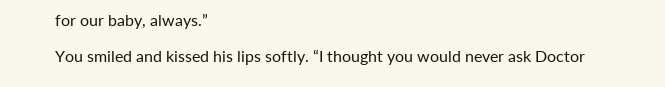for our baby, always.”

You smiled and kissed his lips softly. “I thought you would never ask Doctor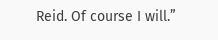Reid. Of course I will.”